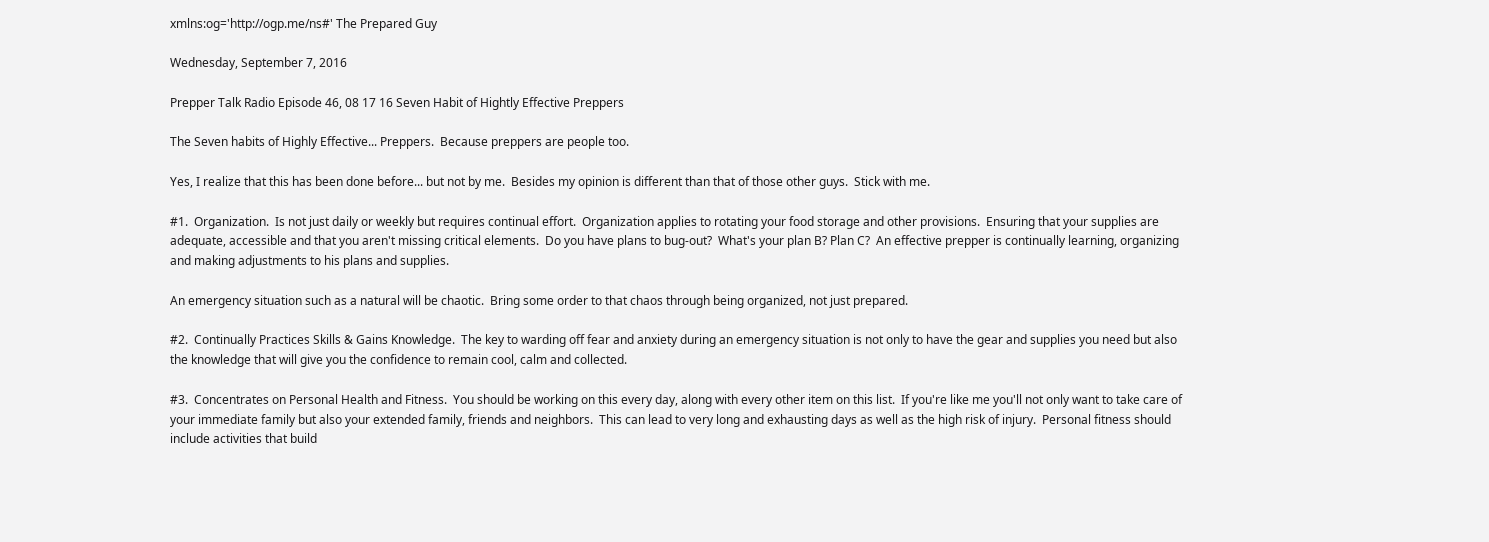xmlns:og='http://ogp.me/ns#' The Prepared Guy

Wednesday, September 7, 2016

Prepper Talk Radio Episode 46, 08 17 16 Seven Habit of Hightly Effective Preppers

The Seven habits of Highly Effective... Preppers.  Because preppers are people too.

Yes, I realize that this has been done before... but not by me.  Besides my opinion is different than that of those other guys.  Stick with me.

#1.  Organization.  Is not just daily or weekly but requires continual effort.  Organization applies to rotating your food storage and other provisions.  Ensuring that your supplies are adequate, accessible and that you aren't missing critical elements.  Do you have plans to bug-out?  What's your plan B? Plan C?  An effective prepper is continually learning, organizing and making adjustments to his plans and supplies.

An emergency situation such as a natural will be chaotic.  Bring some order to that chaos through being organized, not just prepared.

#2.  Continually Practices Skills & Gains Knowledge.  The key to warding off fear and anxiety during an emergency situation is not only to have the gear and supplies you need but also the knowledge that will give you the confidence to remain cool, calm and collected.

#3.  Concentrates on Personal Health and Fitness.  You should be working on this every day, along with every other item on this list.  If you're like me you'll not only want to take care of your immediate family but also your extended family, friends and neighbors.  This can lead to very long and exhausting days as well as the high risk of injury.  Personal fitness should include activities that build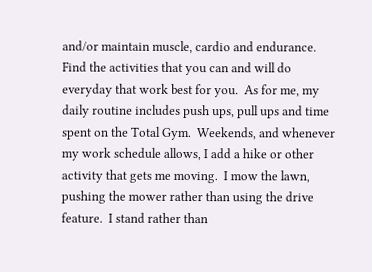and/or maintain muscle, cardio and endurance.  Find the activities that you can and will do everyday that work best for you.  As for me, my daily routine includes push ups, pull ups and time spent on the Total Gym.  Weekends, and whenever my work schedule allows, I add a hike or other activity that gets me moving.  I mow the lawn, pushing the mower rather than using the drive feature.  I stand rather than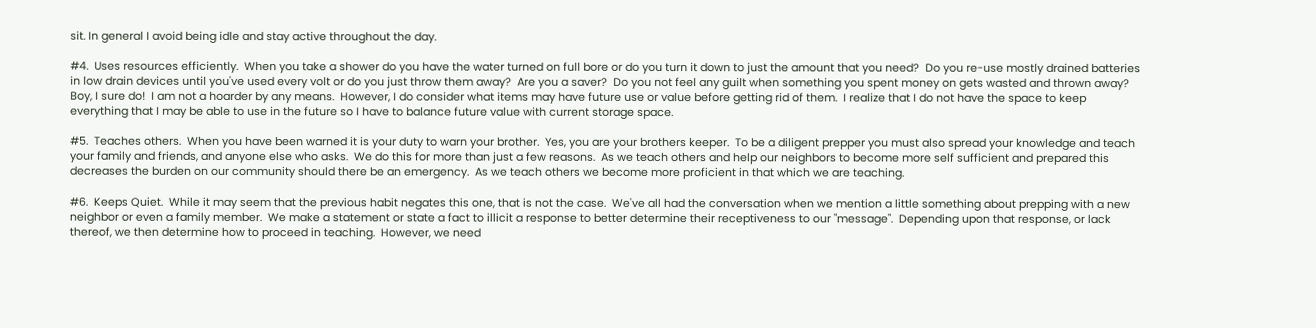sit. In general I avoid being idle and stay active throughout the day.

#4.  Uses resources efficiently.  When you take a shower do you have the water turned on full bore or do you turn it down to just the amount that you need?  Do you re-use mostly drained batteries in low drain devices until you've used every volt or do you just throw them away?  Are you a saver?  Do you not feel any guilt when something you spent money on gets wasted and thrown away?  Boy, I sure do!  I am not a hoarder by any means.  However, I do consider what items may have future use or value before getting rid of them.  I realize that I do not have the space to keep everything that I may be able to use in the future so I have to balance future value with current storage space.

#5.  Teaches others.  When you have been warned it is your duty to warn your brother.  Yes, you are your brothers keeper.  To be a diligent prepper you must also spread your knowledge and teach your family and friends, and anyone else who asks.  We do this for more than just a few reasons.  As we teach others and help our neighbors to become more self sufficient and prepared this decreases the burden on our community should there be an emergency.  As we teach others we become more proficient in that which we are teaching.

#6.  Keeps Quiet.  While it may seem that the previous habit negates this one, that is not the case.  We've all had the conversation when we mention a little something about prepping with a new neighbor or even a family member.  We make a statement or state a fact to illicit a response to better determine their receptiveness to our "message".  Depending upon that response, or lack thereof, we then determine how to proceed in teaching.  However, we need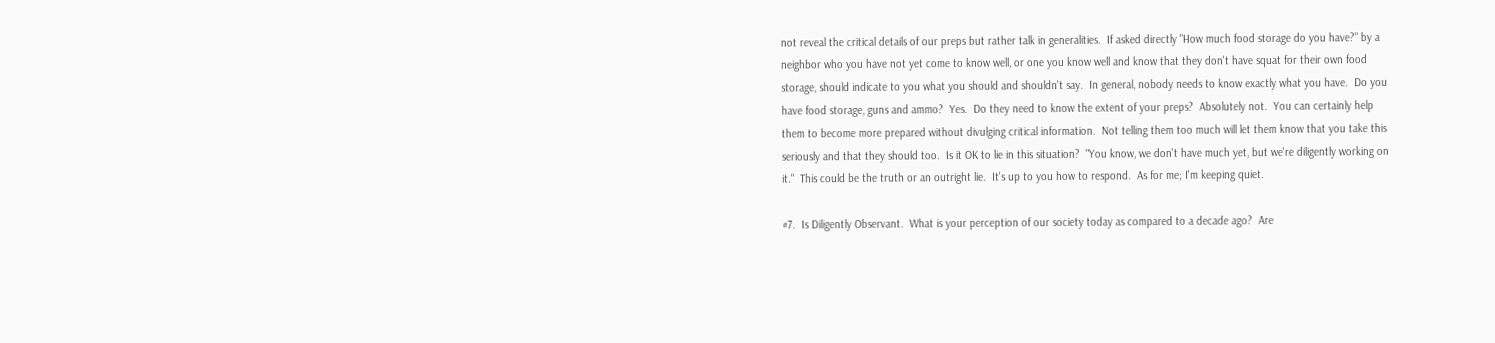not reveal the critical details of our preps but rather talk in generalities.  If asked directly "How much food storage do you have?" by a neighbor who you have not yet come to know well, or one you know well and know that they don't have squat for their own food storage, should indicate to you what you should and shouldn't say.  In general, nobody needs to know exactly what you have.  Do you have food storage, guns and ammo?  Yes.  Do they need to know the extent of your preps?  Absolutely not.  You can certainly help them to become more prepared without divulging critical information.  Not telling them too much will let them know that you take this seriously and that they should too.  Is it OK to lie in this situation?  "You know, we don't have much yet, but we're diligently working on it."  This could be the truth or an outright lie.  It's up to you how to respond.  As for me; I'm keeping quiet.

#7.  Is Diligently Observant.  What is your perception of our society today as compared to a decade ago?  Are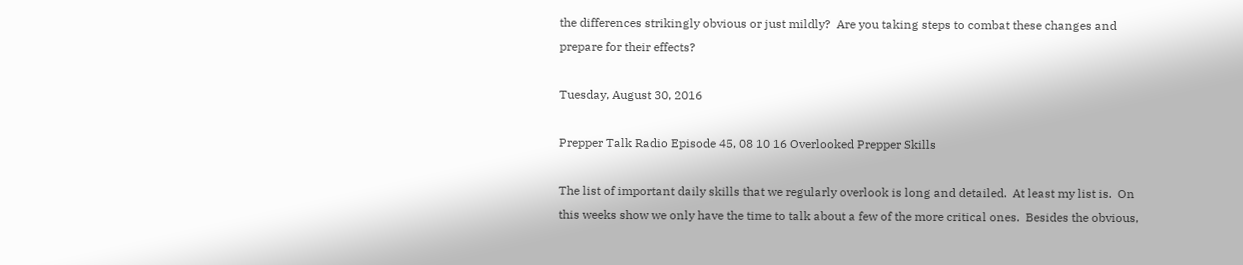the differences strikingly obvious or just mildly?  Are you taking steps to combat these changes and prepare for their effects?

Tuesday, August 30, 2016

Prepper Talk Radio Episode 45, 08 10 16 Overlooked Prepper Skills

The list of important daily skills that we regularly overlook is long and detailed.  At least my list is.  On this weeks show we only have the time to talk about a few of the more critical ones.  Besides the obvious,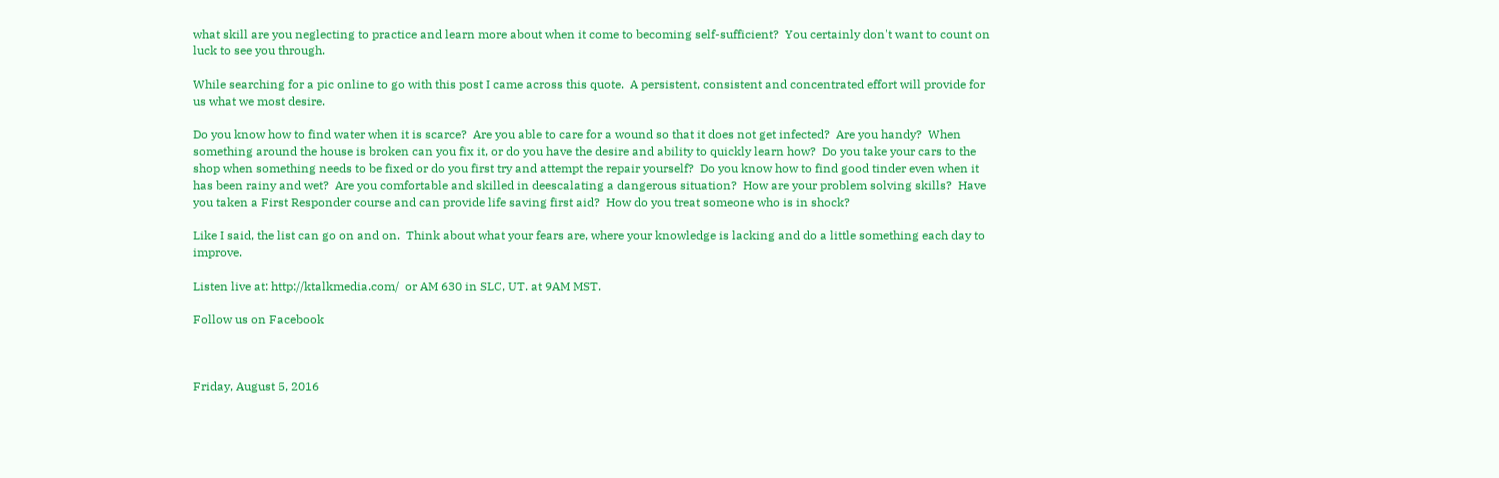what skill are you neglecting to practice and learn more about when it come to becoming self-sufficient?  You certainly don't want to count on luck to see you through.

While searching for a pic online to go with this post I came across this quote.  A persistent, consistent and concentrated effort will provide for us what we most desire.

Do you know how to find water when it is scarce?  Are you able to care for a wound so that it does not get infected?  Are you handy?  When something around the house is broken can you fix it, or do you have the desire and ability to quickly learn how?  Do you take your cars to the shop when something needs to be fixed or do you first try and attempt the repair yourself?  Do you know how to find good tinder even when it has been rainy and wet?  Are you comfortable and skilled in deescalating a dangerous situation?  How are your problem solving skills?  Have you taken a First Responder course and can provide life saving first aid?  How do you treat someone who is in shock?

Like I said, the list can go on and on.  Think about what your fears are, where your knowledge is lacking and do a little something each day to improve.

Listen live at: http://ktalkmedia.com/  or AM 630 in SLC, UT. at 9AM MST.

Follow us on Facebook



Friday, August 5, 2016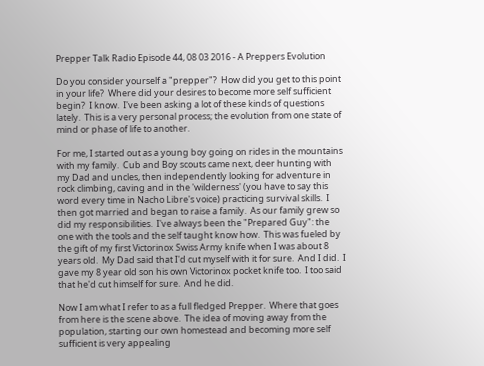Prepper Talk Radio Episode 44, 08 03 2016 - A Preppers Evolution

Do you consider yourself a "prepper"?  How did you get to this point in your life?  Where did your desires to become more self sufficient begin?  I know.  I've been asking a lot of these kinds of questions lately.  This is a very personal process; the evolution from one state of mind or phase of life to another.

For me, I started out as a young boy going on rides in the mountains with my family.  Cub and Boy scouts came next, deer hunting with my Dad and uncles, then independently looking for adventure in rock climbing, caving and in the 'wilderness' (you have to say this word every time in Nacho Libre's voice) practicing survival skills.  I then got married and began to raise a family.  As our family grew so did my responsibilities.  I've always been the "Prepared Guy": the one with the tools and the self taught know how.  This was fueled by the gift of my first Victorinox Swiss Army knife when I was about 8 years old.  My Dad said that I'd cut myself with it for sure.  And I did.  I gave my 8 year old son his own Victorinox pocket knife too.  I too said that he'd cut himself for sure.  And he did.

Now I am what I refer to as a full fledged Prepper.  Where that goes from here is the scene above.  The idea of moving away from the population, starting our own homestead and becoming more self sufficient is very appealing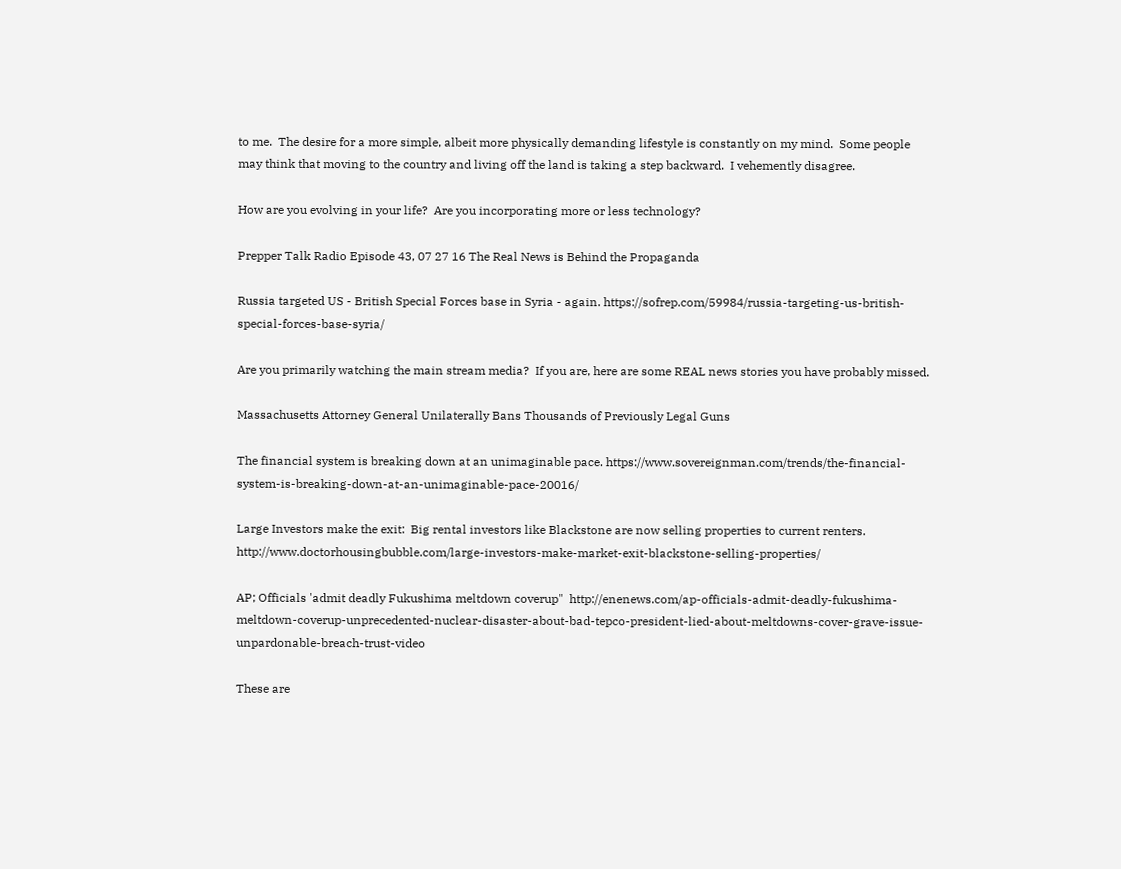to me.  The desire for a more simple, albeit more physically demanding lifestyle is constantly on my mind.  Some people may think that moving to the country and living off the land is taking a step backward.  I vehemently disagree.

How are you evolving in your life?  Are you incorporating more or less technology?

Prepper Talk Radio Episode 43, 07 27 16 The Real News is Behind the Propaganda

Russia targeted US - British Special Forces base in Syria - again. https://sofrep.com/59984/russia-targeting-us-british-special-forces-base-syria/

Are you primarily watching the main stream media?  If you are, here are some REAL news stories you have probably missed.

Massachusetts Attorney General Unilaterally Bans Thousands of Previously Legal Guns

The financial system is breaking down at an unimaginable pace. https://www.sovereignman.com/trends/the-financial-system-is-breaking-down-at-an-unimaginable-pace-20016/

Large Investors make the exit:  Big rental investors like Blackstone are now selling properties to current renters.  http://www.doctorhousingbubble.com/large-investors-make-market-exit-blackstone-selling-properties/

AP; Officials 'admit deadly Fukushima meltdown coverup"  http://enenews.com/ap-officials-admit-deadly-fukushima-meltdown-coverup-unprecedented-nuclear-disaster-about-bad-tepco-president-lied-about-meltdowns-cover-grave-issue-unpardonable-breach-trust-video

These are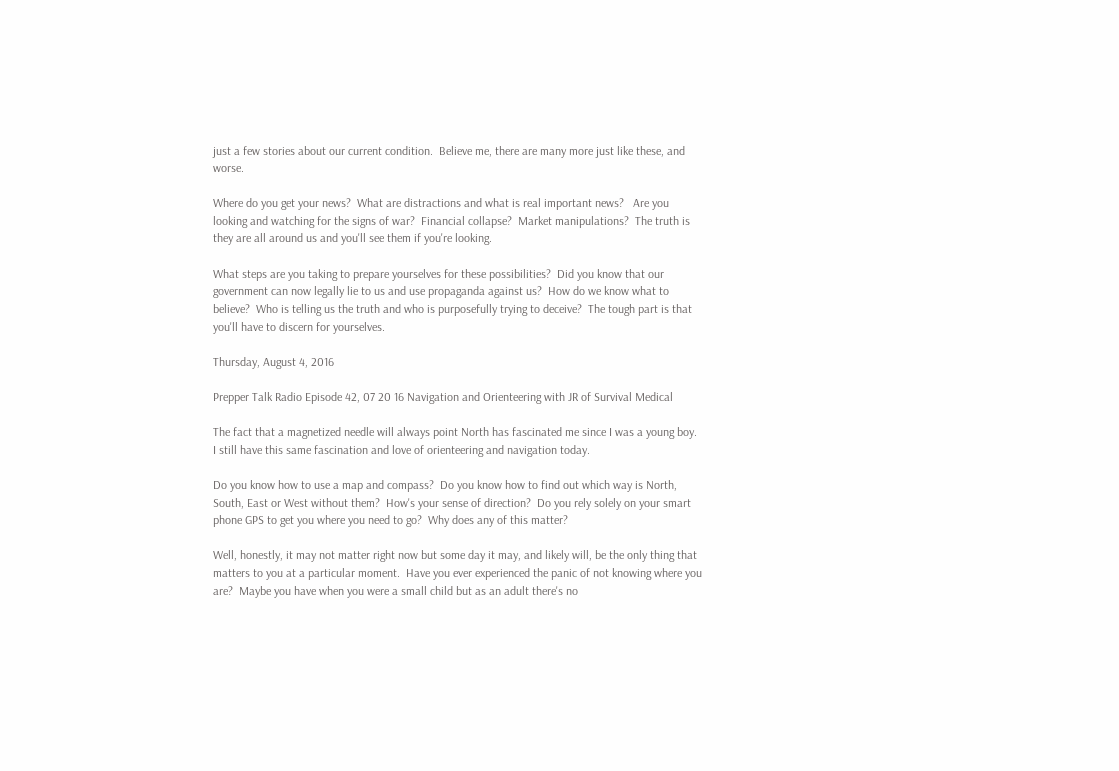just a few stories about our current condition.  Believe me, there are many more just like these, and worse.

Where do you get your news?  What are distractions and what is real important news?   Are you looking and watching for the signs of war?  Financial collapse?  Market manipulations?  The truth is they are all around us and you'll see them if you're looking.

What steps are you taking to prepare yourselves for these possibilities?  Did you know that our government can now legally lie to us and use propaganda against us?  How do we know what to believe?  Who is telling us the truth and who is purposefully trying to deceive?  The tough part is that you'll have to discern for yourselves.

Thursday, August 4, 2016

Prepper Talk Radio Episode 42, 07 20 16 Navigation and Orienteering with JR of Survival Medical

The fact that a magnetized needle will always point North has fascinated me since I was a young boy.  I still have this same fascination and love of orienteering and navigation today.

Do you know how to use a map and compass?  Do you know how to find out which way is North, South, East or West without them?  How's your sense of direction?  Do you rely solely on your smart phone GPS to get you where you need to go?  Why does any of this matter?

Well, honestly, it may not matter right now but some day it may, and likely will, be the only thing that matters to you at a particular moment.  Have you ever experienced the panic of not knowing where you are?  Maybe you have when you were a small child but as an adult there's no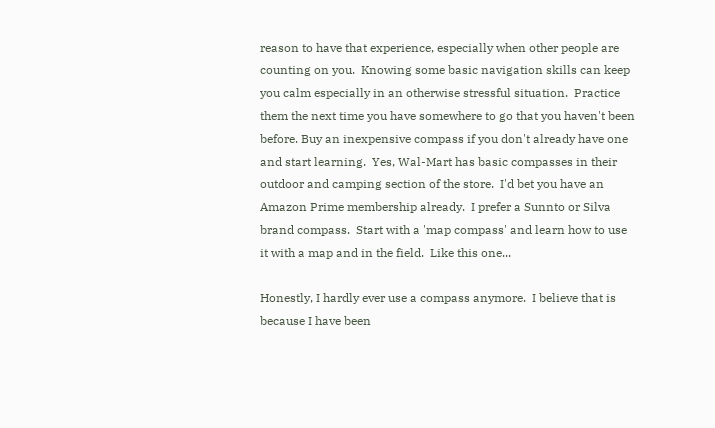reason to have that experience, especially when other people are counting on you.  Knowing some basic navigation skills can keep you calm especially in an otherwise stressful situation.  Practice them the next time you have somewhere to go that you haven't been before. Buy an inexpensive compass if you don't already have one and start learning.  Yes, Wal-Mart has basic compasses in their outdoor and camping section of the store.  I'd bet you have an Amazon Prime membership already.  I prefer a Sunnto or Silva brand compass.  Start with a 'map compass' and learn how to use it with a map and in the field.  Like this one...

Honestly, I hardly ever use a compass anymore.  I believe that is because I have been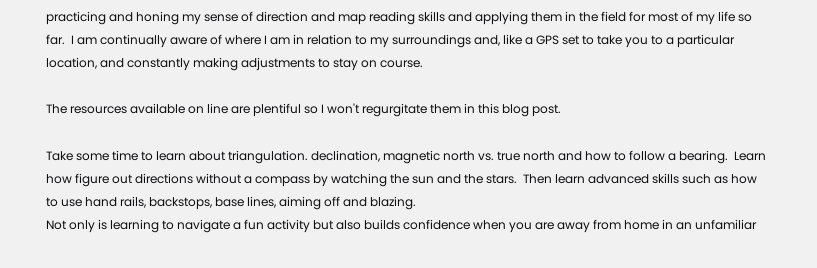practicing and honing my sense of direction and map reading skills and applying them in the field for most of my life so far.  I am continually aware of where I am in relation to my surroundings and, like a GPS set to take you to a particular location, and constantly making adjustments to stay on course.

The resources available on line are plentiful so I won't regurgitate them in this blog post.

Take some time to learn about triangulation. declination, magnetic north vs. true north and how to follow a bearing.  Learn how figure out directions without a compass by watching the sun and the stars.  Then learn advanced skills such as how to use hand rails, backstops, base lines, aiming off and blazing.
Not only is learning to navigate a fun activity but also builds confidence when you are away from home in an unfamiliar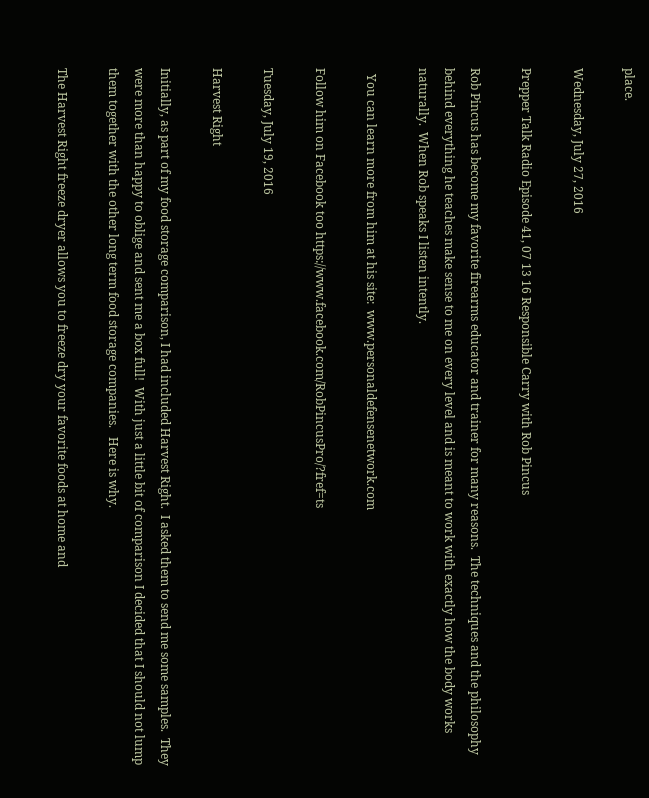place.

Wednesday, July 27, 2016

Prepper Talk Radio Episode 41, 07 13 16 Responsible Carry with Rob Pincus

Rob Pincus has become my favorite firearms educator and trainer for many reasons.  The techniques and the philosophy behind everything he teaches make sense to me on every level and is meant to work with exactly how the body works naturally.  When Rob speaks I listen intently.

  You can learn more from him at his site:  www.personaldefensenetwork.com

Follow him on Facebook too https://www.facebook.com/RobPincusPro/?fref=ts

Tuesday, July 19, 2016

Harvest Right

Initially, as part of my food storage comparison, I had included Harvest Right.  I asked them to send me some samples.  They were more than happy to oblige and sent me a box full!  With just a little bit of comparison I decided that I should not lump them together with the other long term food storage companies.   Here is why.

The Harvest Right freeze dryer allows you to freeze dry your favorite foods at home and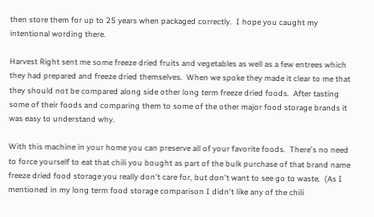then store them for up to 25 years when packaged correctly.  I hope you caught my intentional wording there.

Harvest Right sent me some freeze dried fruits and vegetables as well as a few entrees which they had prepared and freeze dried themselves.  When we spoke they made it clear to me that they should not be compared along side other long term freeze dried foods.  After tasting some of their foods and comparing them to some of the other major food storage brands it was easy to understand why.

With this machine in your home you can preserve all of your favorite foods.  There's no need to force yourself to eat that chili you bought as part of the bulk purchase of that brand name freeze dried food storage you really don't care for, but don't want to see go to waste.  (As I mentioned in my long term food storage comparison I didn't like any of the chili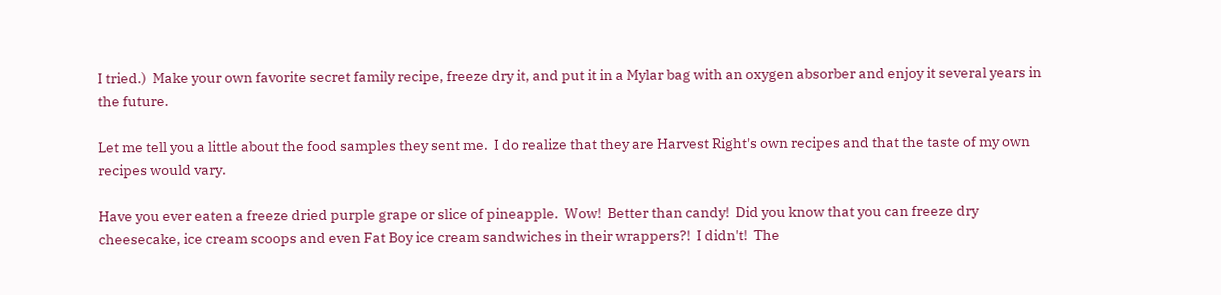I tried.)  Make your own favorite secret family recipe, freeze dry it, and put it in a Mylar bag with an oxygen absorber and enjoy it several years in the future.

Let me tell you a little about the food samples they sent me.  I do realize that they are Harvest Right's own recipes and that the taste of my own recipes would vary.

Have you ever eaten a freeze dried purple grape or slice of pineapple.  Wow!  Better than candy!  Did you know that you can freeze dry cheesecake, ice cream scoops and even Fat Boy ice cream sandwiches in their wrappers?!  I didn't!  The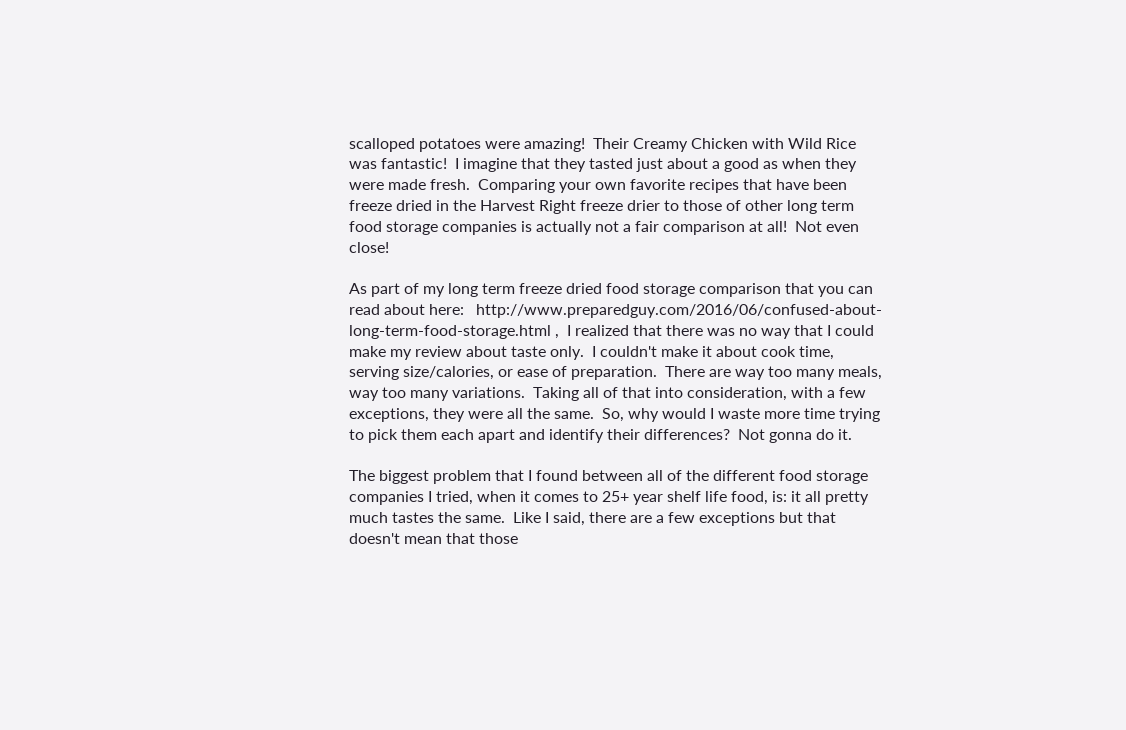scalloped potatoes were amazing!  Their Creamy Chicken with Wild Rice was fantastic!  I imagine that they tasted just about a good as when they were made fresh.  Comparing your own favorite recipes that have been freeze dried in the Harvest Right freeze drier to those of other long term food storage companies is actually not a fair comparison at all!  Not even close!

As part of my long term freeze dried food storage comparison that you can read about here:   http://www.preparedguy.com/2016/06/confused-about-long-term-food-storage.html ,  I realized that there was no way that I could make my review about taste only.  I couldn't make it about cook time, serving size/calories, or ease of preparation.  There are way too many meals, way too many variations.  Taking all of that into consideration, with a few exceptions, they were all the same.  So, why would I waste more time trying to pick them each apart and identify their differences?  Not gonna do it.

The biggest problem that I found between all of the different food storage companies I tried, when it comes to 25+ year shelf life food, is: it all pretty much tastes the same.  Like I said, there are a few exceptions but that doesn't mean that those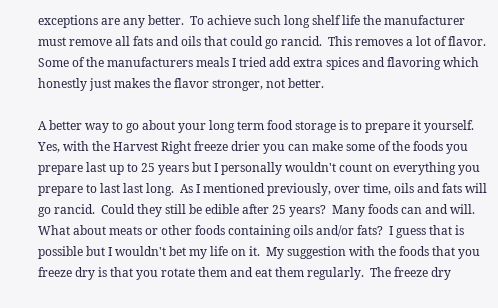exceptions are any better.  To achieve such long shelf life the manufacturer must remove all fats and oils that could go rancid.  This removes a lot of flavor.  Some of the manufacturers meals I tried add extra spices and flavoring which honestly just makes the flavor stronger, not better.

A better way to go about your long term food storage is to prepare it yourself.  Yes, with the Harvest Right freeze drier you can make some of the foods you prepare last up to 25 years but I personally wouldn't count on everything you prepare to last last long.  As I mentioned previously, over time, oils and fats will go rancid.  Could they still be edible after 25 years?  Many foods can and will.  What about meats or other foods containing oils and/or fats?  I guess that is possible but I wouldn't bet my life on it.  My suggestion with the foods that you freeze dry is that you rotate them and eat them regularly.  The freeze dry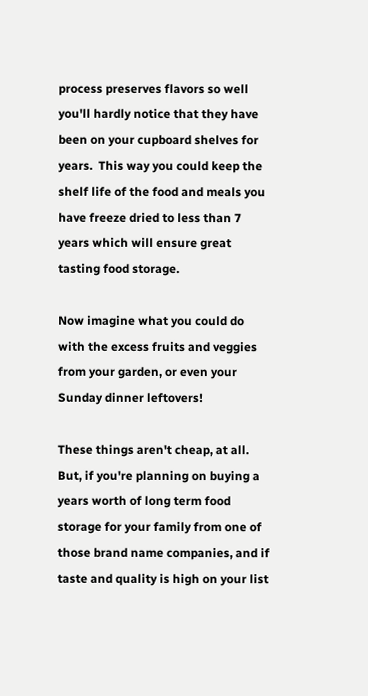process preserves flavors so well you'll hardly notice that they have been on your cupboard shelves for years.  This way you could keep the shelf life of the food and meals you have freeze dried to less than 7 years which will ensure great tasting food storage.

Now imagine what you could do with the excess fruits and veggies from your garden, or even your Sunday dinner leftovers!

These things aren't cheap, at all.  But, if you're planning on buying a years worth of long term food storage for your family from one of those brand name companies, and if taste and quality is high on your list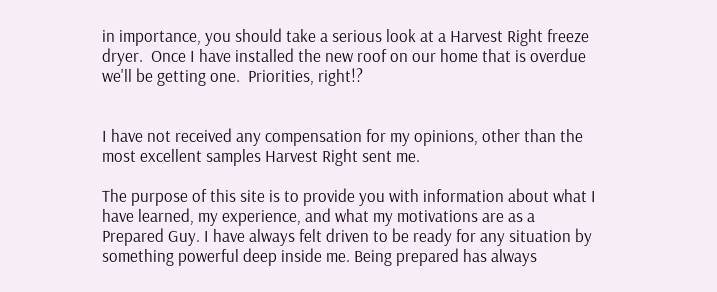in importance, you should take a serious look at a Harvest Right freeze dryer.  Once I have installed the new roof on our home that is overdue we'll be getting one.  Priorities, right!?


I have not received any compensation for my opinions, other than the most excellent samples Harvest Right sent me.

The purpose of this site is to provide you with information about what I have learned, my experience, and what my motivations are as a Prepared Guy. I have always felt driven to be ready for any situation by something powerful deep inside me. Being prepared has always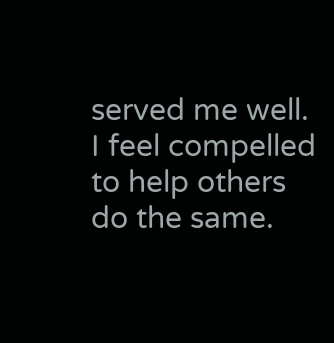served me well. I feel compelled to help others do the same.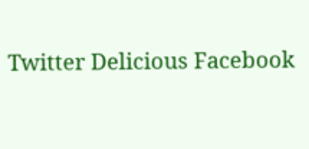Twitter Delicious Facebook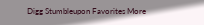Digg Stumbleupon Favorites More